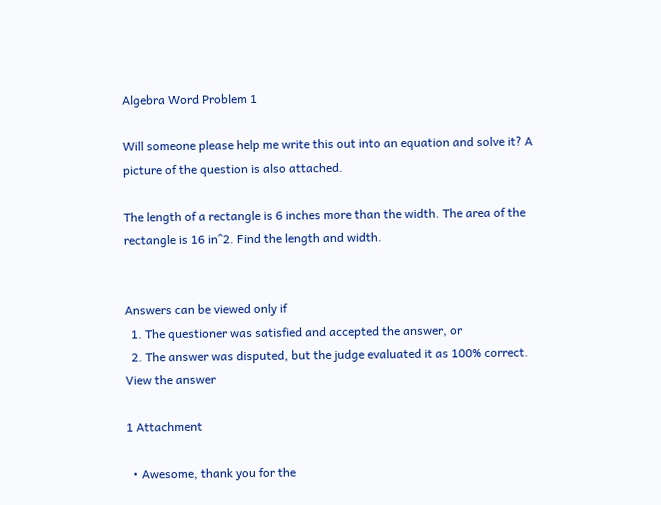Algebra Word Problem 1

Will someone please help me write this out into an equation and solve it? A picture of the question is also attached.

The length of a rectangle is 6 inches more than the width. The area of the rectangle is 16 in^2. Find the length and width.


Answers can be viewed only if
  1. The questioner was satisfied and accepted the answer, or
  2. The answer was disputed, but the judge evaluated it as 100% correct.
View the answer

1 Attachment

  • Awesome, thank you for the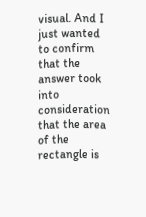visual. And I just wanted to confirm that the answer took into consideration that the area of the rectangle is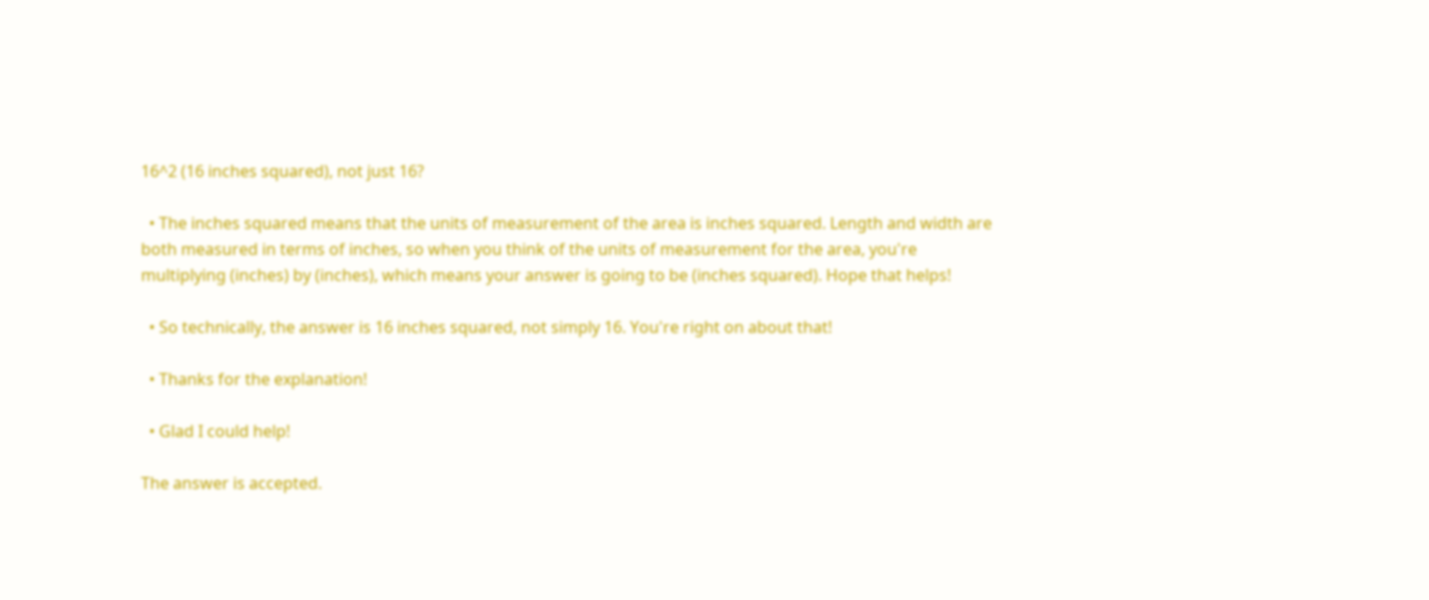16^2 (16 inches squared), not just 16?

  • The inches squared means that the units of measurement of the area is inches squared. Length and width are both measured in terms of inches, so when you think of the units of measurement for the area, you're multiplying (inches) by (inches), which means your answer is going to be (inches squared). Hope that helps!

  • So technically, the answer is 16 inches squared, not simply 16. You're right on about that!

  • Thanks for the explanation!

  • Glad I could help!

The answer is accepted.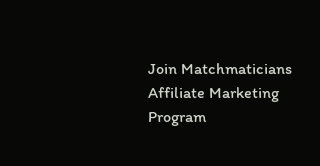Join Matchmaticians Affiliate Marketing Program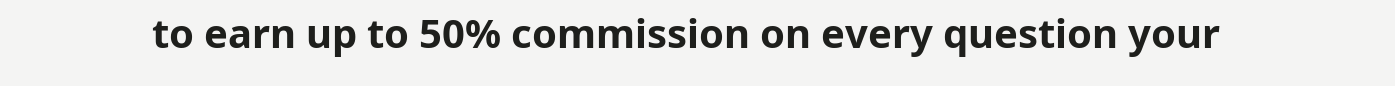to earn up to 50% commission on every question your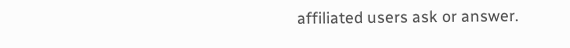affiliated users ask or answer.